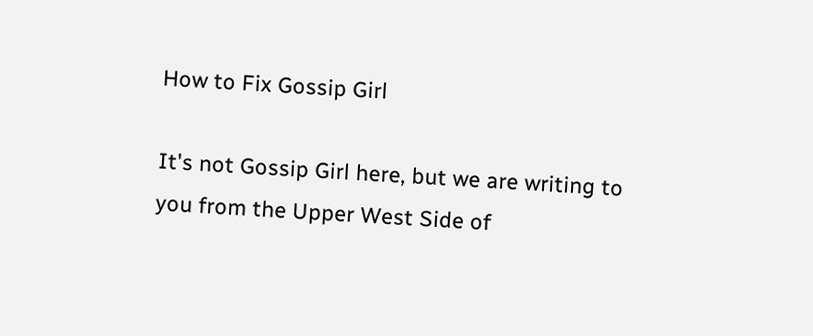How to Fix Gossip Girl

It's not Gossip Girl here, but we are writing to you from the Upper West Side of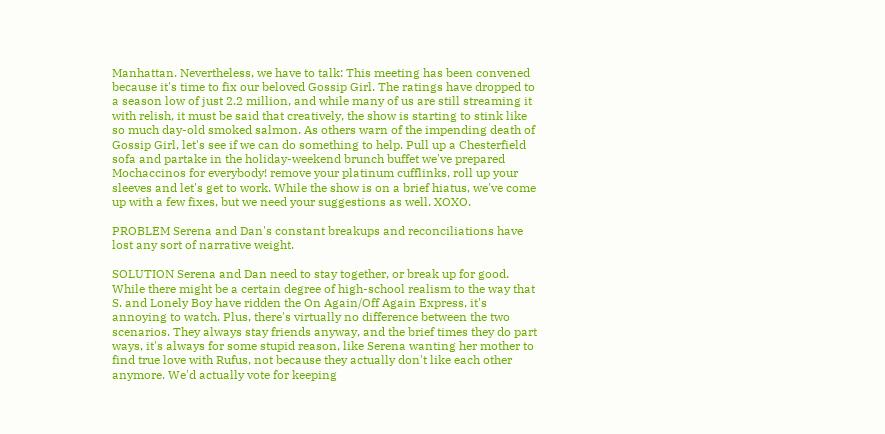Manhattan. Nevertheless, we have to talk: This meeting has been convened because it's time to fix our beloved Gossip Girl. The ratings have dropped to a season low of just 2.2 million, and while many of us are still streaming it with relish, it must be said that creatively, the show is starting to stink like so much day-old smoked salmon. As others warn of the impending death of Gossip Girl, let's see if we can do something to help. Pull up a Chesterfield sofa and partake in the holiday-weekend brunch buffet we've prepared Mochaccinos for everybody! remove your platinum cufflinks, roll up your sleeves and let's get to work. While the show is on a brief hiatus, we've come up with a few fixes, but we need your suggestions as well. XOXO.

PROBLEM Serena and Dan's constant breakups and reconciliations have lost any sort of narrative weight.

SOLUTION Serena and Dan need to stay together, or break up for good. While there might be a certain degree of high-school realism to the way that S. and Lonely Boy have ridden the On Again/Off Again Express, it's annoying to watch. Plus, there's virtually no difference between the two scenarios. They always stay friends anyway, and the brief times they do part ways, it's always for some stupid reason, like Serena wanting her mother to find true love with Rufus, not because they actually don't like each other anymore. We'd actually vote for keeping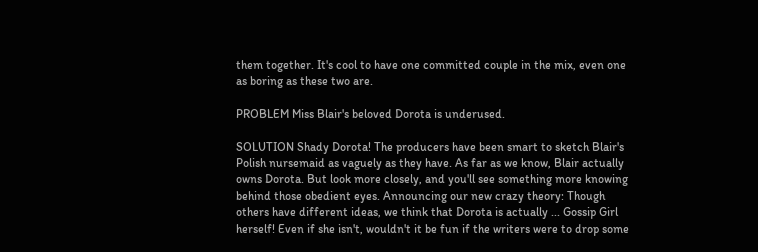them together. It's cool to have one committed couple in the mix, even one as boring as these two are.

PROBLEM Miss Blair's beloved Dorota is underused.

SOLUTION Shady Dorota! The producers have been smart to sketch Blair's Polish nursemaid as vaguely as they have. As far as we know, Blair actually owns Dorota. But look more closely, and you'll see something more knowing behind those obedient eyes. Announcing our new crazy theory: Though others have different ideas, we think that Dorota is actually ... Gossip Girl herself! Even if she isn't, wouldn't it be fun if the writers were to drop some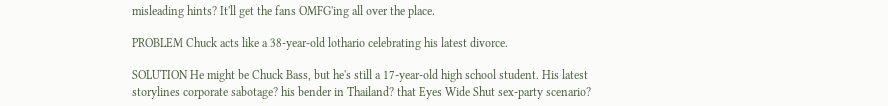misleading hints? It'll get the fans OMFG'ing all over the place.

PROBLEM Chuck acts like a 38-year-old lothario celebrating his latest divorce.

SOLUTION He might be Chuck Bass, but he's still a 17-year-old high school student. His latest storylines corporate sabotage? his bender in Thailand? that Eyes Wide Shut sex-party scenario?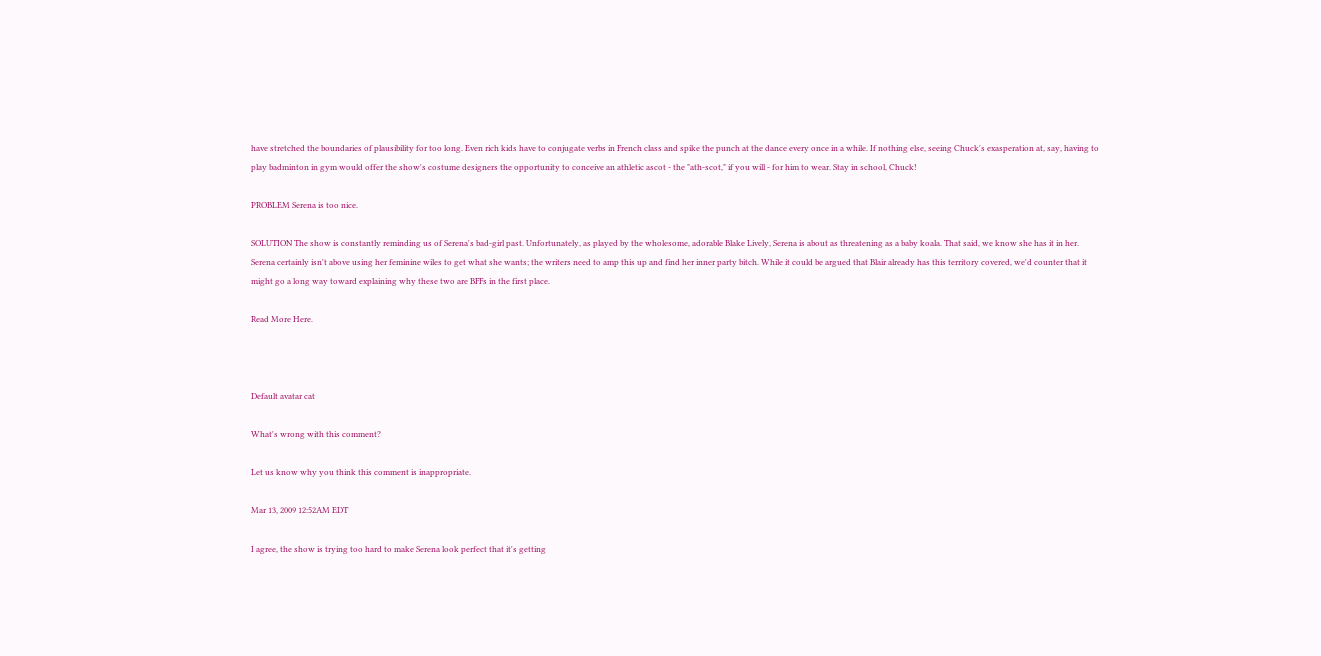have stretched the boundaries of plausibility for too long. Even rich kids have to conjugate verbs in French class and spike the punch at the dance every once in a while. If nothing else, seeing Chuck's exasperation at, say, having to play badminton in gym would offer the show's costume designers the opportunity to conceive an athletic ascot - the "ath-scot," if you will - for him to wear. Stay in school, Chuck!

PROBLEM Serena is too nice.

SOLUTION The show is constantly reminding us of Serena's bad-girl past. Unfortunately, as played by the wholesome, adorable Blake Lively, Serena is about as threatening as a baby koala. That said, we know she has it in her. Serena certainly isn't above using her feminine wiles to get what she wants; the writers need to amp this up and find her inner party bitch. While it could be argued that Blair already has this territory covered, we'd counter that it might go a long way toward explaining why these two are BFFs in the first place.

Read More Here.



Default avatar cat

What's wrong with this comment?

Let us know why you think this comment is inappropriate.

Mar 13, 2009 12:52AM EDT

I agree, the show is trying too hard to make Serena look perfect that it's getting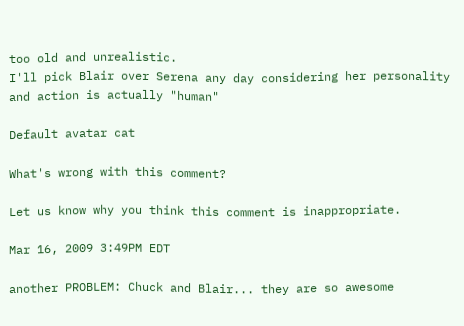too old and unrealistic.
I'll pick Blair over Serena any day considering her personality and action is actually "human"

Default avatar cat

What's wrong with this comment?

Let us know why you think this comment is inappropriate.

Mar 16, 2009 3:49PM EDT

another PROBLEM: Chuck and Blair... they are so awesome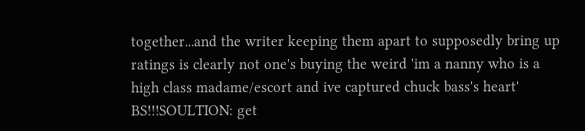together...and the writer keeping them apart to supposedly bring up ratings is clearly not one's buying the weird 'im a nanny who is a high class madame/escort and ive captured chuck bass's heart' BS!!!SOULTION: get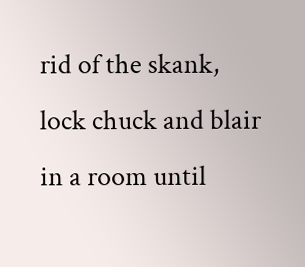rid of the skank, lock chuck and blair in a room until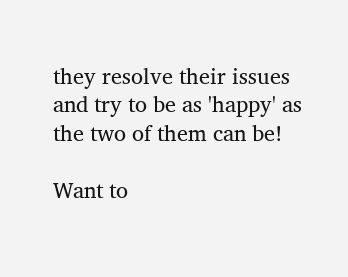they resolve their issues and try to be as 'happy' as the two of them can be!

Want to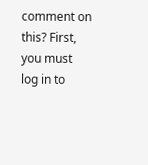comment on this? First, you must log in to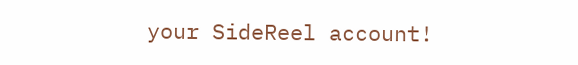your SideReel account!